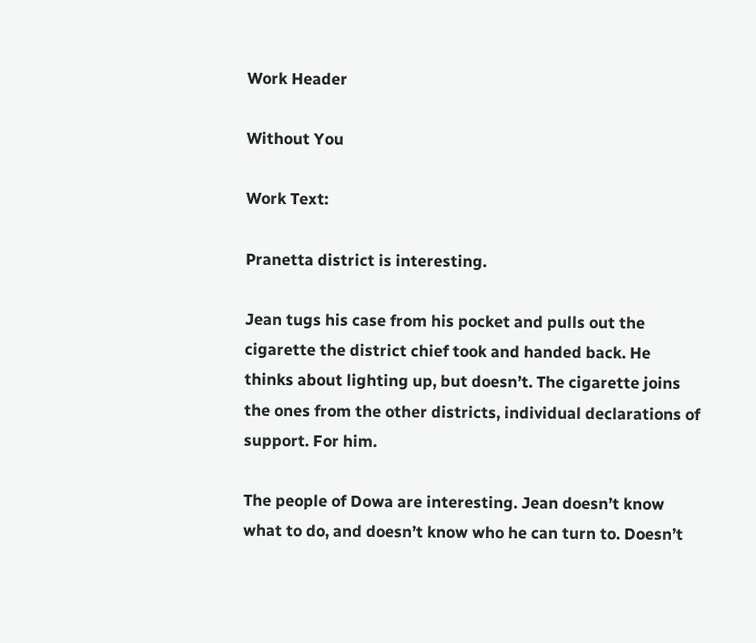Work Header

Without You

Work Text:

Pranetta district is interesting.

Jean tugs his case from his pocket and pulls out the cigarette the district chief took and handed back. He thinks about lighting up, but doesn’t. The cigarette joins the ones from the other districts, individual declarations of support. For him.

The people of Dowa are interesting. Jean doesn’t know what to do, and doesn’t know who he can turn to. Doesn’t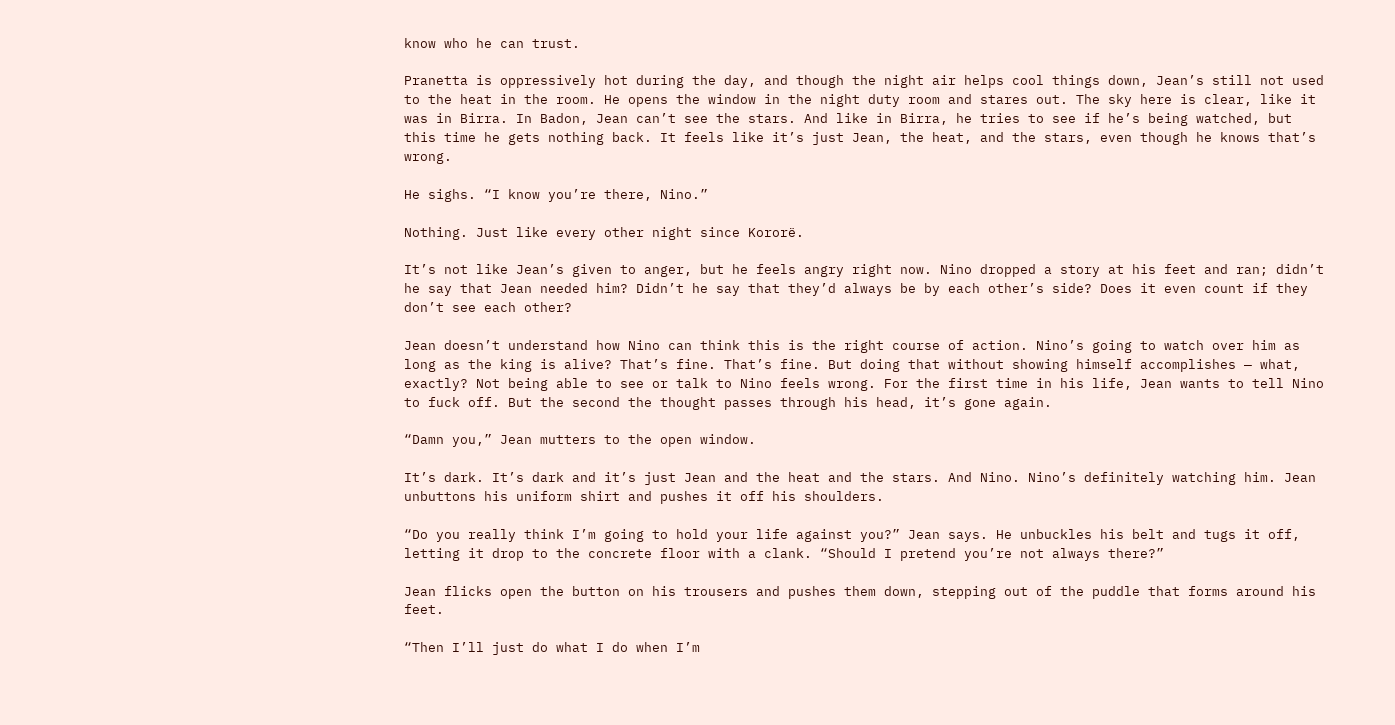know who he can trust.

Pranetta is oppressively hot during the day, and though the night air helps cool things down, Jean’s still not used to the heat in the room. He opens the window in the night duty room and stares out. The sky here is clear, like it was in Birra. In Badon, Jean can’t see the stars. And like in Birra, he tries to see if he’s being watched, but this time he gets nothing back. It feels like it’s just Jean, the heat, and the stars, even though he knows that’s wrong.

He sighs. “I know you’re there, Nino.”

Nothing. Just like every other night since Kororë.

It’s not like Jean’s given to anger, but he feels angry right now. Nino dropped a story at his feet and ran; didn’t he say that Jean needed him? Didn’t he say that they’d always be by each other’s side? Does it even count if they don’t see each other?

Jean doesn’t understand how Nino can think this is the right course of action. Nino’s going to watch over him as long as the king is alive? That’s fine. That’s fine. But doing that without showing himself accomplishes — what, exactly? Not being able to see or talk to Nino feels wrong. For the first time in his life, Jean wants to tell Nino to fuck off. But the second the thought passes through his head, it’s gone again.

“Damn you,” Jean mutters to the open window.

It’s dark. It’s dark and it’s just Jean and the heat and the stars. And Nino. Nino’s definitely watching him. Jean unbuttons his uniform shirt and pushes it off his shoulders.

“Do you really think I’m going to hold your life against you?” Jean says. He unbuckles his belt and tugs it off, letting it drop to the concrete floor with a clank. “Should I pretend you’re not always there?”

Jean flicks open the button on his trousers and pushes them down, stepping out of the puddle that forms around his feet.

“Then I’ll just do what I do when I’m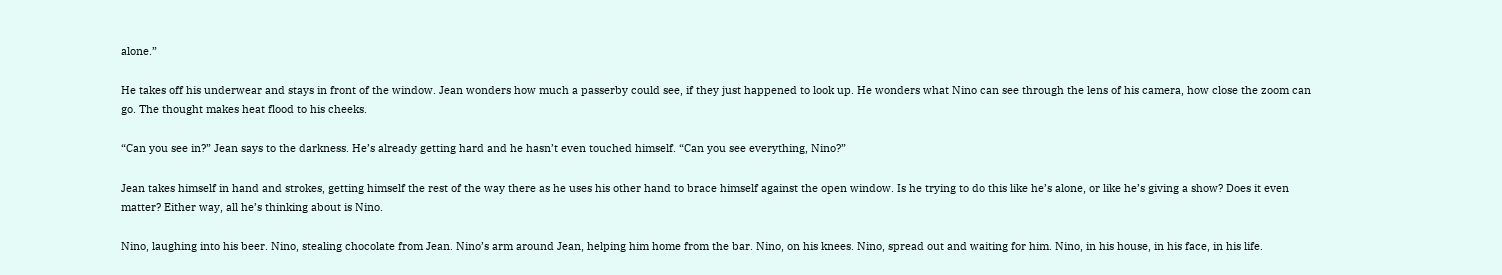alone.”

He takes off his underwear and stays in front of the window. Jean wonders how much a passerby could see, if they just happened to look up. He wonders what Nino can see through the lens of his camera, how close the zoom can go. The thought makes heat flood to his cheeks.

“Can you see in?” Jean says to the darkness. He’s already getting hard and he hasn’t even touched himself. “Can you see everything, Nino?”

Jean takes himself in hand and strokes, getting himself the rest of the way there as he uses his other hand to brace himself against the open window. Is he trying to do this like he’s alone, or like he’s giving a show? Does it even matter? Either way, all he’s thinking about is Nino.

Nino, laughing into his beer. Nino, stealing chocolate from Jean. Nino’s arm around Jean, helping him home from the bar. Nino, on his knees. Nino, spread out and waiting for him. Nino, in his house, in his face, in his life.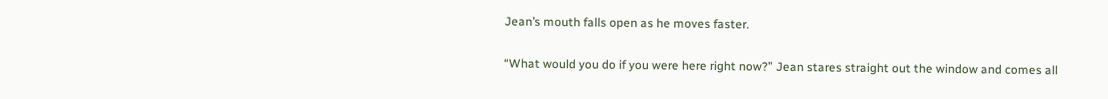Jean’s mouth falls open as he moves faster.

“What would you do if you were here right now?” Jean stares straight out the window and comes all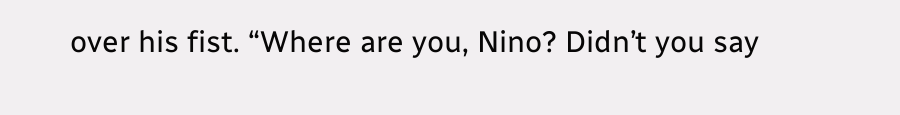over his fist. “Where are you, Nino? Didn’t you say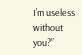I’m useless without you?”